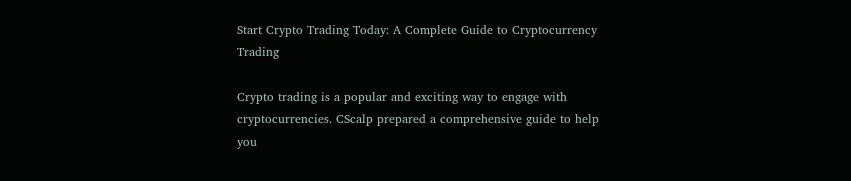Start Crypto Trading Today: A Complete Guide to Cryptocurrency Trading

Crypto trading is a popular and exciting way to engage with cryptocurrencies. CScalp prepared a comprehensive guide to help you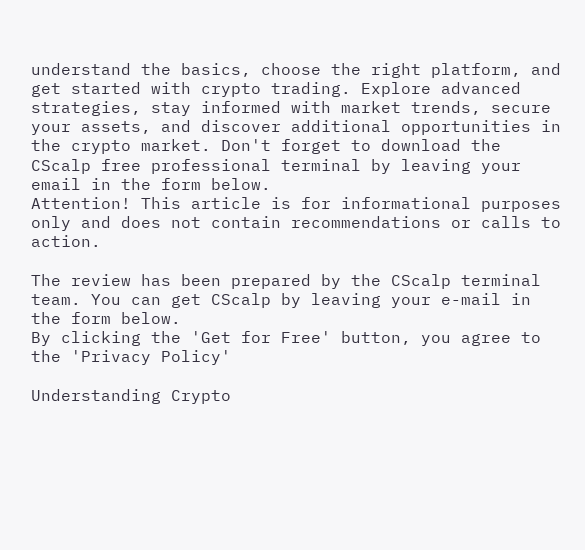understand the basics, choose the right platform, and get started with crypto trading. Explore advanced strategies, stay informed with market trends, secure your assets, and discover additional opportunities in the crypto market. Don't forget to download the CScalp free professional terminal by leaving your email in the form below.
Attention! This article is for informational purposes only and does not contain recommendations or calls to action.

The review has been prepared by the CScalp terminal team. You can get CScalp by leaving your e-mail in the form below.
By clicking the 'Get for Free' button, you agree to the 'Privacy Policy'

Understanding Crypto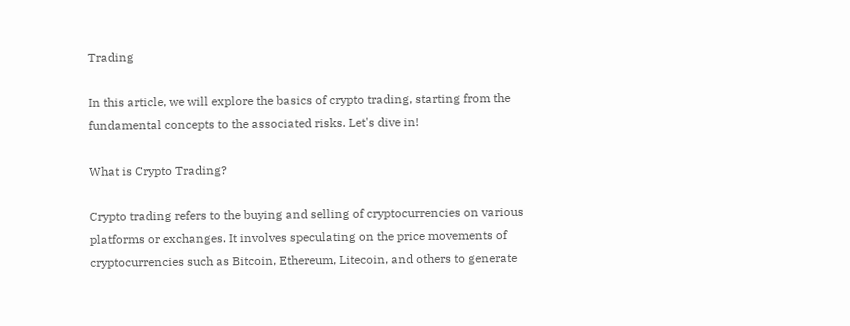Trading

In this article, we will explore the basics of crypto trading, starting from the fundamental concepts to the associated risks. Let's dive in!

What is Crypto Trading?

Crypto trading refers to the buying and selling of cryptocurrencies on various platforms or exchanges. It involves speculating on the price movements of cryptocurrencies such as Bitcoin, Ethereum, Litecoin, and others to generate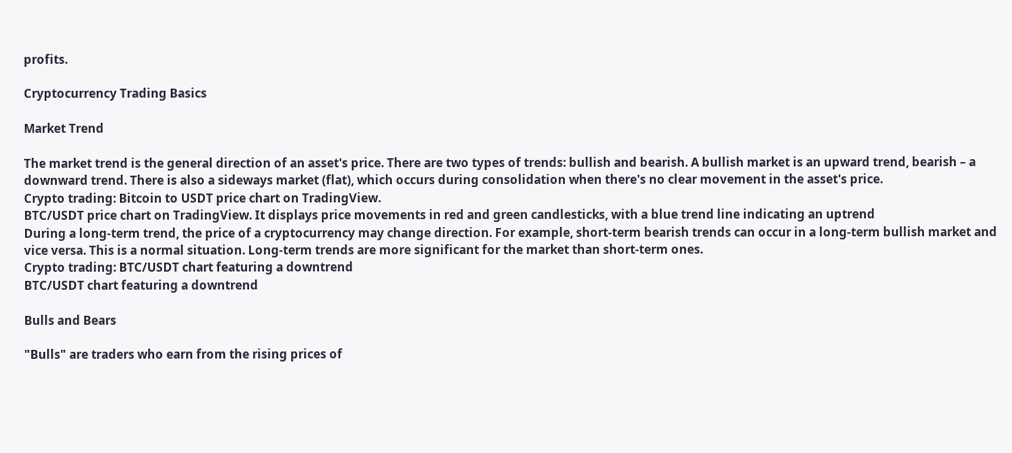profits.

Cryptocurrency Trading Basics

Market Trend

The market trend is the general direction of an asset's price. There are two types of trends: bullish and bearish. A bullish market is an upward trend, bearish – a downward trend. There is also a sideways market (flat), which occurs during consolidation when there's no clear movement in the asset's price.
Crypto trading: Bitcoin to USDT price chart on TradingView.
BTC/USDT price chart on TradingView. It displays price movements in red and green candlesticks, with a blue trend line indicating an uptrend
During a long-term trend, the price of a cryptocurrency may change direction. For example, short-term bearish trends can occur in a long-term bullish market and vice versa. This is a normal situation. Long-term trends are more significant for the market than short-term ones.
Crypto trading: BTC/USDT chart featuring a downtrend
BTC/USDT chart featuring a downtrend

Bulls and Bears

"Bulls" are traders who earn from the rising prices of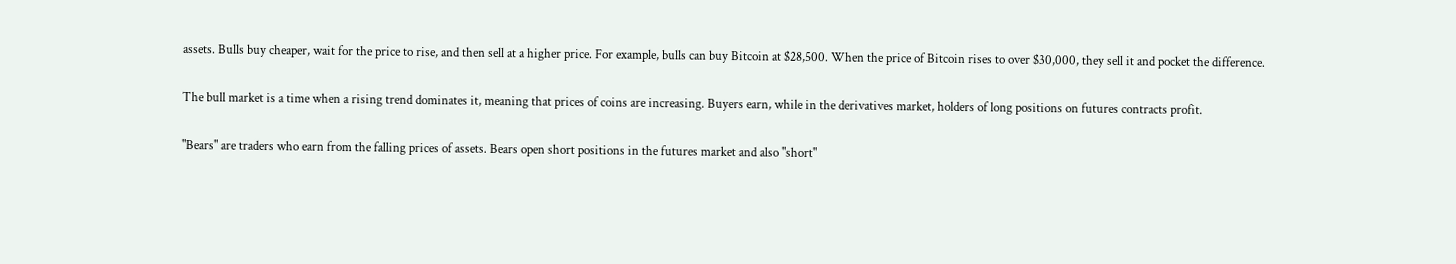assets. Bulls buy cheaper, wait for the price to rise, and then sell at a higher price. For example, bulls can buy Bitcoin at $28,500. When the price of Bitcoin rises to over $30,000, they sell it and pocket the difference.

The bull market is a time when a rising trend dominates it, meaning that prices of coins are increasing. Buyers earn, while in the derivatives market, holders of long positions on futures contracts profit.

"Bears" are traders who earn from the falling prices of assets. Bears open short positions in the futures market and also "short"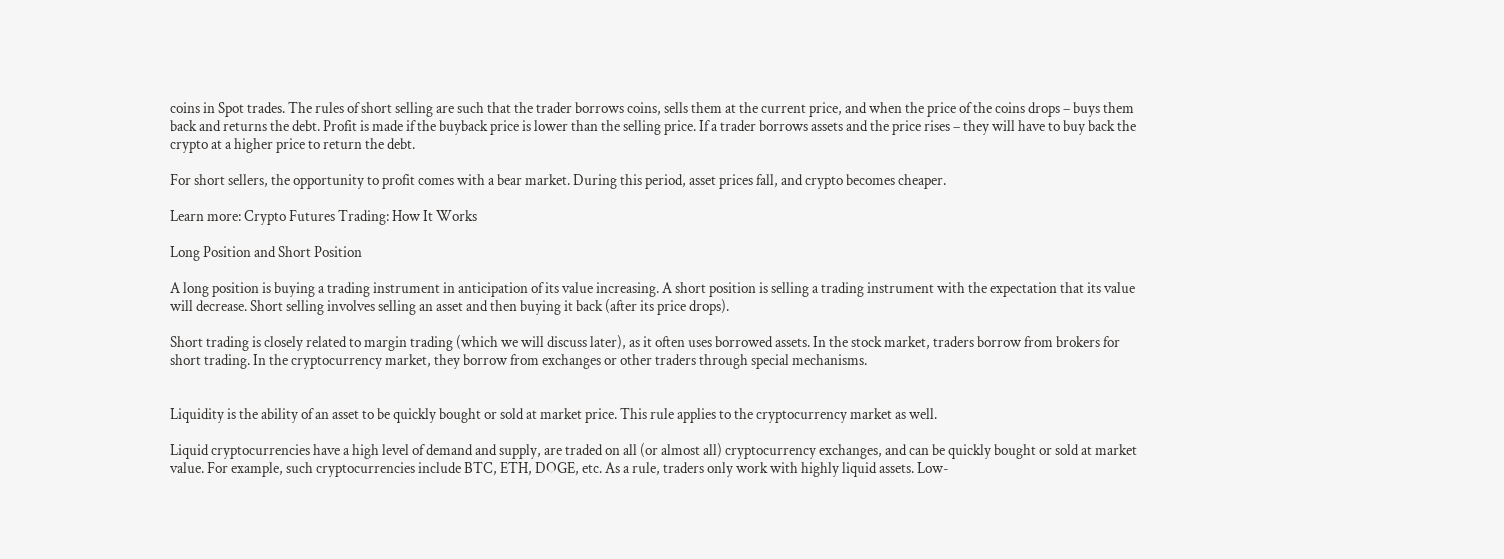coins in Spot trades. The rules of short selling are such that the trader borrows coins, sells them at the current price, and when the price of the coins drops – buys them back and returns the debt. Profit is made if the buyback price is lower than the selling price. If a trader borrows assets and the price rises – they will have to buy back the crypto at a higher price to return the debt.

For short sellers, the opportunity to profit comes with a bear market. During this period, asset prices fall, and crypto becomes cheaper.

Learn more: Crypto Futures Trading: How It Works

Long Position and Short Position

A long position is buying a trading instrument in anticipation of its value increasing. A short position is selling a trading instrument with the expectation that its value will decrease. Short selling involves selling an asset and then buying it back (after its price drops).

Short trading is closely related to margin trading (which we will discuss later), as it often uses borrowed assets. In the stock market, traders borrow from brokers for short trading. In the cryptocurrency market, they borrow from exchanges or other traders through special mechanisms.


Liquidity is the ability of an asset to be quickly bought or sold at market price. This rule applies to the cryptocurrency market as well.

Liquid cryptocurrencies have a high level of demand and supply, are traded on all (or almost all) cryptocurrency exchanges, and can be quickly bought or sold at market value. For example, such cryptocurrencies include BTC, ETH, DOGE, etc. As a rule, traders only work with highly liquid assets. Low-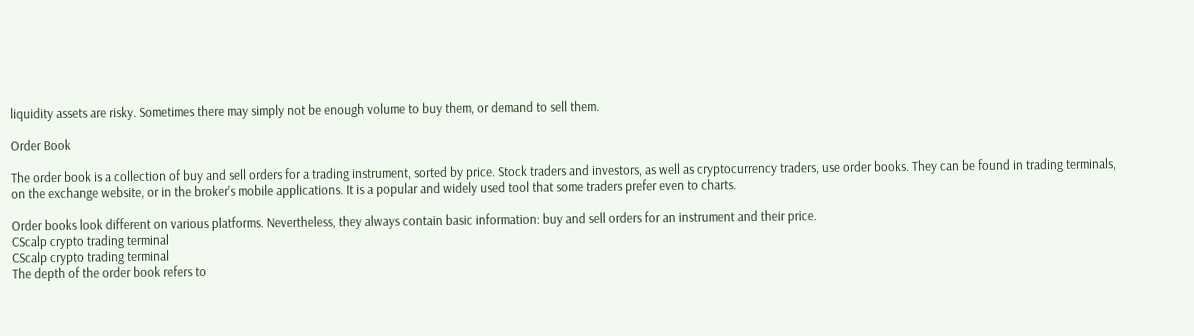liquidity assets are risky. Sometimes there may simply not be enough volume to buy them, or demand to sell them.

Order Book

The order book is a collection of buy and sell orders for a trading instrument, sorted by price. Stock traders and investors, as well as cryptocurrency traders, use order books. They can be found in trading terminals, on the exchange website, or in the broker's mobile applications. It is a popular and widely used tool that some traders prefer even to charts.

Order books look different on various platforms. Nevertheless, they always contain basic information: buy and sell orders for an instrument and their price.
CScalp crypto trading terminal
CScalp crypto trading terminal
The depth of the order book refers to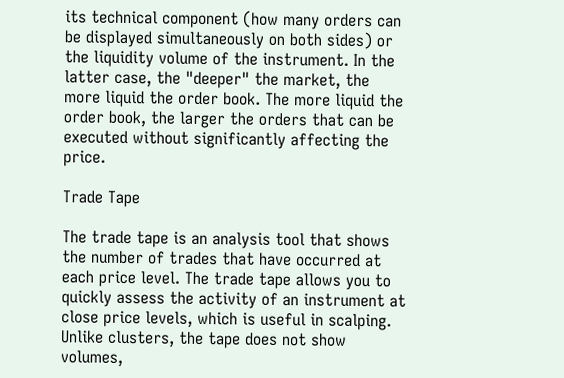its technical component (how many orders can be displayed simultaneously on both sides) or the liquidity volume of the instrument. In the latter case, the "deeper" the market, the more liquid the order book. The more liquid the order book, the larger the orders that can be executed without significantly affecting the price.

Trade Tape

The trade tape is an analysis tool that shows the number of trades that have occurred at each price level. The trade tape allows you to quickly assess the activity of an instrument at close price levels, which is useful in scalping. Unlike clusters, the tape does not show volumes,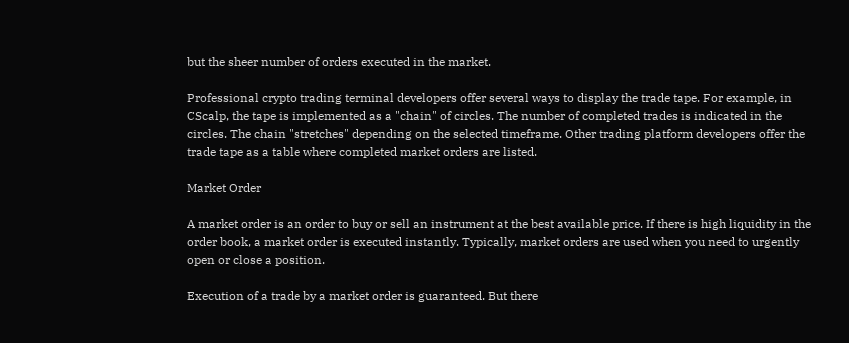but the sheer number of orders executed in the market.

Professional crypto trading terminal developers offer several ways to display the trade tape. For example, in CScalp, the tape is implemented as a "chain" of circles. The number of completed trades is indicated in the circles. The chain "stretches" depending on the selected timeframe. Other trading platform developers offer the trade tape as a table where completed market orders are listed.

Market Order

A market order is an order to buy or sell an instrument at the best available price. If there is high liquidity in the order book, a market order is executed instantly. Typically, market orders are used when you need to urgently open or close a position.

Execution of a trade by a market order is guaranteed. But there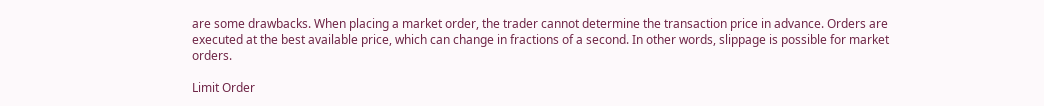are some drawbacks. When placing a market order, the trader cannot determine the transaction price in advance. Orders are executed at the best available price, which can change in fractions of a second. In other words, slippage is possible for market orders.

Limit Order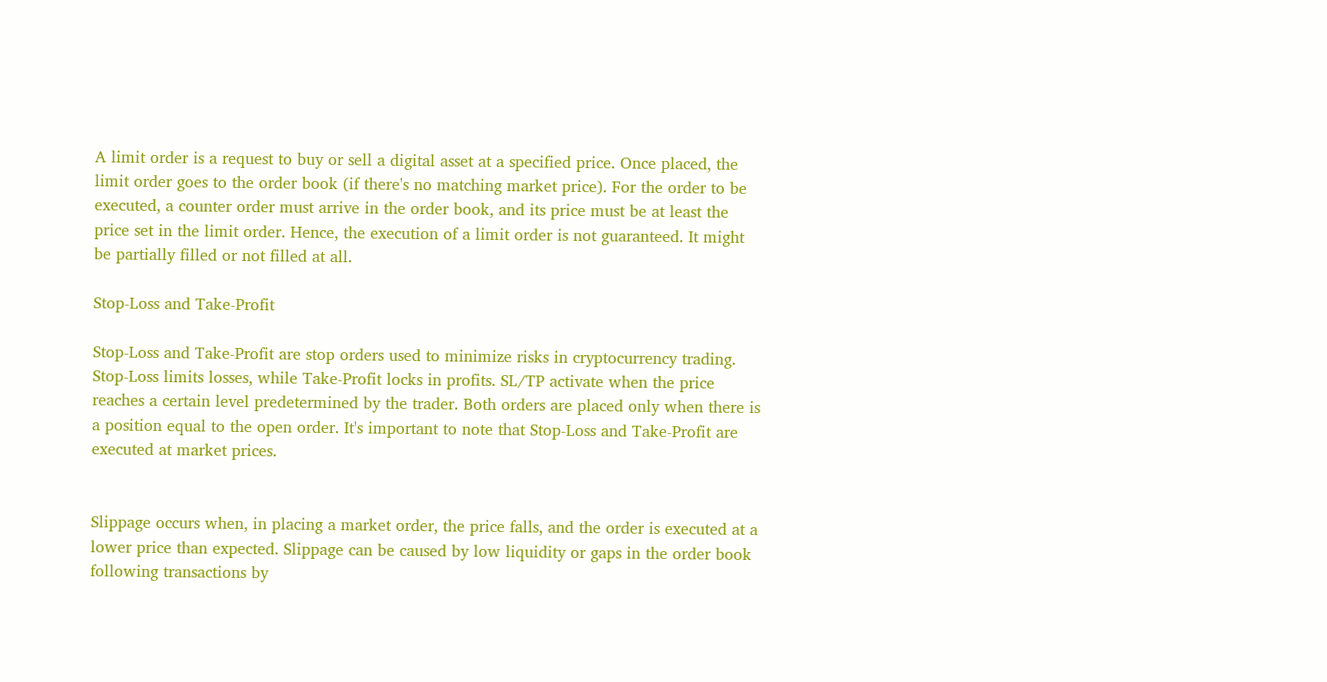A limit order is a request to buy or sell a digital asset at a specified price. Once placed, the limit order goes to the order book (if there's no matching market price). For the order to be executed, a counter order must arrive in the order book, and its price must be at least the price set in the limit order. Hence, the execution of a limit order is not guaranteed. It might be partially filled or not filled at all.

Stop-Loss and Take-Profit

Stop-Loss and Take-Profit are stop orders used to minimize risks in cryptocurrency trading. Stop-Loss limits losses, while Take-Profit locks in profits. SL/TP activate when the price reaches a certain level predetermined by the trader. Both orders are placed only when there is a position equal to the open order. It's important to note that Stop-Loss and Take-Profit are executed at market prices.


Slippage occurs when, in placing a market order, the price falls, and the order is executed at a lower price than expected. Slippage can be caused by low liquidity or gaps in the order book following transactions by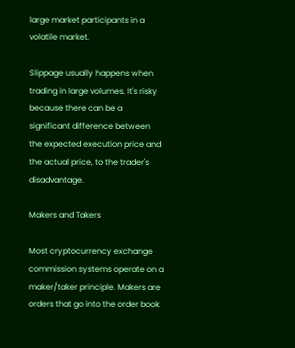large market participants in a volatile market.

Slippage usually happens when trading in large volumes. It's risky because there can be a significant difference between the expected execution price and the actual price, to the trader's disadvantage.

Makers and Takers

Most cryptocurrency exchange commission systems operate on a maker/taker principle. Makers are orders that go into the order book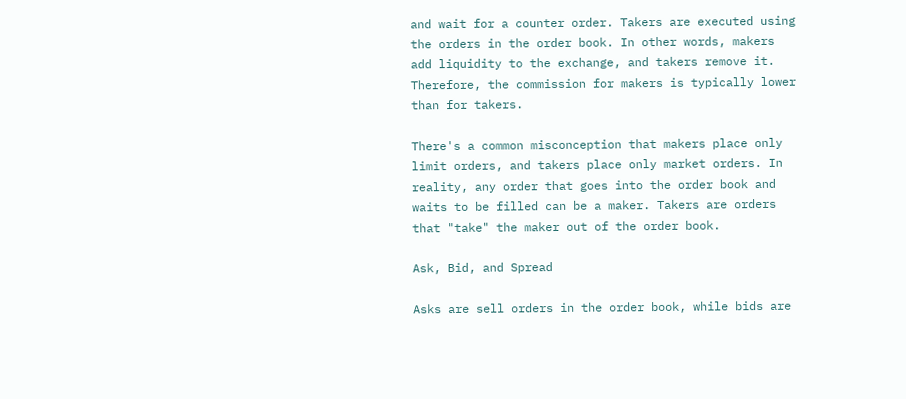and wait for a counter order. Takers are executed using the orders in the order book. In other words, makers add liquidity to the exchange, and takers remove it. Therefore, the commission for makers is typically lower than for takers.

There's a common misconception that makers place only limit orders, and takers place only market orders. In reality, any order that goes into the order book and waits to be filled can be a maker. Takers are orders that "take" the maker out of the order book.

Ask, Bid, and Spread

Asks are sell orders in the order book, while bids are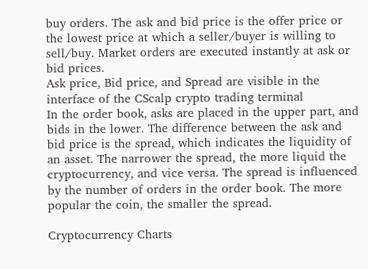buy orders. The ask and bid price is the offer price or the lowest price at which a seller/buyer is willing to sell/buy. Market orders are executed instantly at ask or bid prices.
Ask price, Bid price, and Spread are visible in the interface of the CScalp crypto trading terminal
In the order book, asks are placed in the upper part, and bids in the lower. The difference between the ask and bid price is the spread, which indicates the liquidity of an asset. The narrower the spread, the more liquid the cryptocurrency, and vice versa. The spread is influenced by the number of orders in the order book. The more popular the coin, the smaller the spread.

Cryptocurrency Charts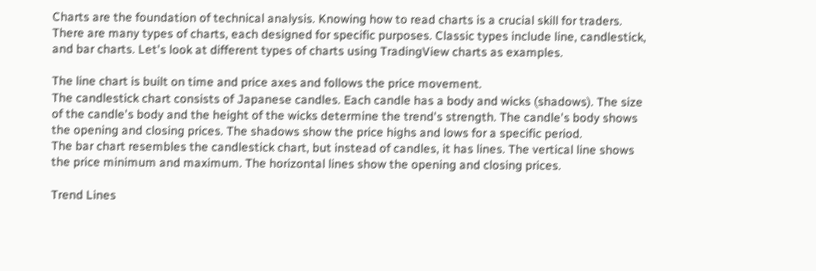Charts are the foundation of technical analysis. Knowing how to read charts is a crucial skill for traders. There are many types of charts, each designed for specific purposes. Classic types include line, candlestick, and bar charts. Let's look at different types of charts using TradingView charts as examples.

The line chart is built on time and price axes and follows the price movement.
The candlestick chart consists of Japanese candles. Each candle has a body and wicks (shadows). The size of the candle's body and the height of the wicks determine the trend's strength. The candle's body shows the opening and closing prices. The shadows show the price highs and lows for a specific period.
The bar chart resembles the candlestick chart, but instead of candles, it has lines. The vertical line shows the price minimum and maximum. The horizontal lines show the opening and closing prices.

Trend Lines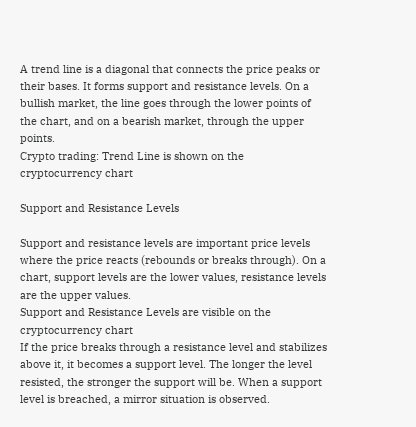A trend line is a diagonal that connects the price peaks or their bases. It forms support and resistance levels. On a bullish market, the line goes through the lower points of the chart, and on a bearish market, through the upper points.
Crypto trading: Trend Line is shown on the cryptocurrency chart

Support and Resistance Levels

Support and resistance levels are important price levels where the price reacts (rebounds or breaks through). On a chart, support levels are the lower values, resistance levels are the upper values.
Support and Resistance Levels are visible on the cryptocurrency chart
If the price breaks through a resistance level and stabilizes above it, it becomes a support level. The longer the level resisted, the stronger the support will be. When a support level is breached, a mirror situation is observed.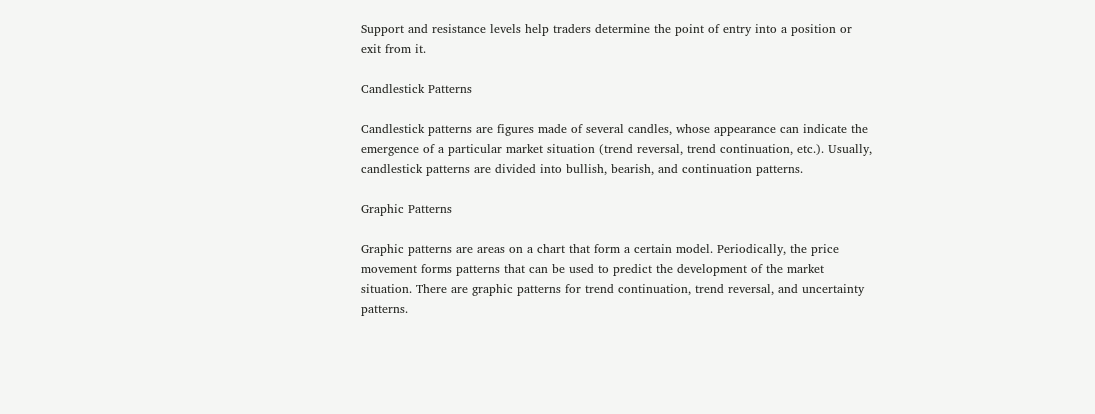Support and resistance levels help traders determine the point of entry into a position or exit from it.

Candlestick Patterns

Candlestick patterns are figures made of several candles, whose appearance can indicate the emergence of a particular market situation (trend reversal, trend continuation, etc.). Usually, candlestick patterns are divided into bullish, bearish, and continuation patterns.

Graphic Patterns

Graphic patterns are areas on a chart that form a certain model. Periodically, the price movement forms patterns that can be used to predict the development of the market situation. There are graphic patterns for trend continuation, trend reversal, and uncertainty patterns.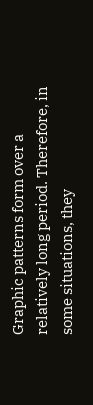Graphic patterns form over a relatively long period. Therefore, in some situations, they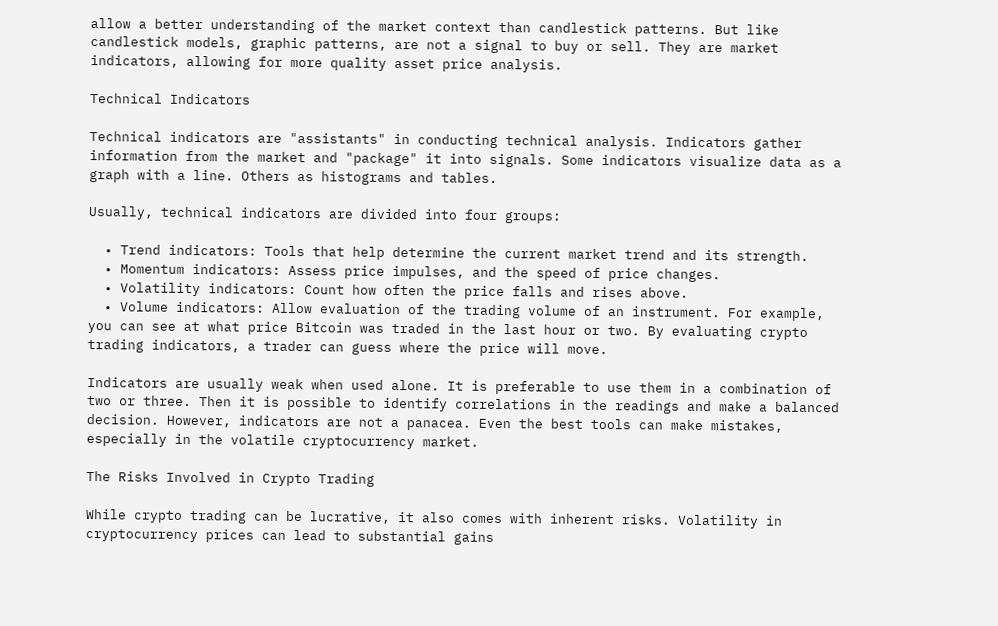allow a better understanding of the market context than candlestick patterns. But like candlestick models, graphic patterns, are not a signal to buy or sell. They are market indicators, allowing for more quality asset price analysis.

Technical Indicators

Technical indicators are "assistants" in conducting technical analysis. Indicators gather information from the market and "package" it into signals. Some indicators visualize data as a graph with a line. Others as histograms and tables.

Usually, technical indicators are divided into four groups:

  • Trend indicators: Tools that help determine the current market trend and its strength.
  • Momentum indicators: Assess price impulses, and the speed of price changes.
  • Volatility indicators: Count how often the price falls and rises above.
  • Volume indicators: Allow evaluation of the trading volume of an instrument. For example, you can see at what price Bitcoin was traded in the last hour or two. By evaluating crypto trading indicators, a trader can guess where the price will move.

Indicators are usually weak when used alone. It is preferable to use them in a combination of two or three. Then it is possible to identify correlations in the readings and make a balanced decision. However, indicators are not a panacea. Even the best tools can make mistakes, especially in the volatile cryptocurrency market.

The Risks Involved in Crypto Trading

While crypto trading can be lucrative, it also comes with inherent risks. Volatility in cryptocurrency prices can lead to substantial gains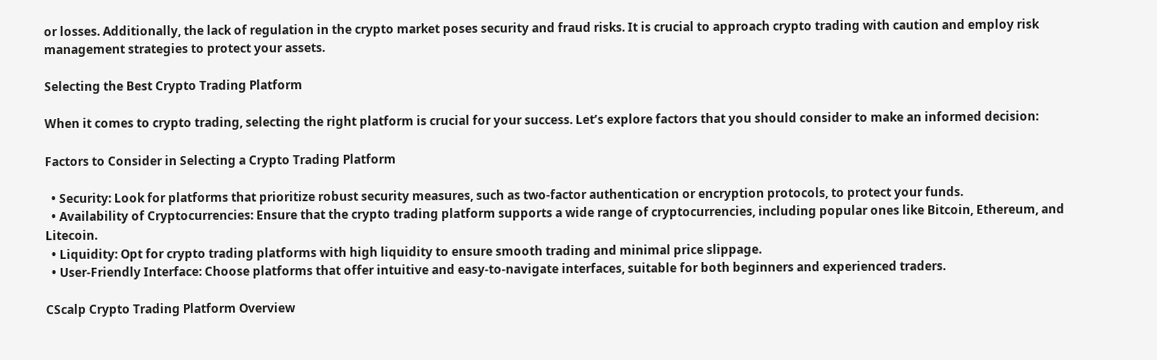or losses. Additionally, the lack of regulation in the crypto market poses security and fraud risks. It is crucial to approach crypto trading with caution and employ risk management strategies to protect your assets.

Selecting the Best Crypto Trading Platform

When it comes to crypto trading, selecting the right platform is crucial for your success. Let’s explore factors that you should consider to make an informed decision:

Factors to Consider in Selecting a Crypto Trading Platform

  • Security: Look for platforms that prioritize robust security measures, such as two-factor authentication or encryption protocols, to protect your funds.
  • Availability of Cryptocurrencies: Ensure that the crypto trading platform supports a wide range of cryptocurrencies, including popular ones like Bitcoin, Ethereum, and Litecoin.
  • Liquidity: Opt for crypto trading platforms with high liquidity to ensure smooth trading and minimal price slippage.
  • User-Friendly Interface: Choose platforms that offer intuitive and easy-to-navigate interfaces, suitable for both beginners and experienced traders.

CScalp Crypto Trading Platform Overview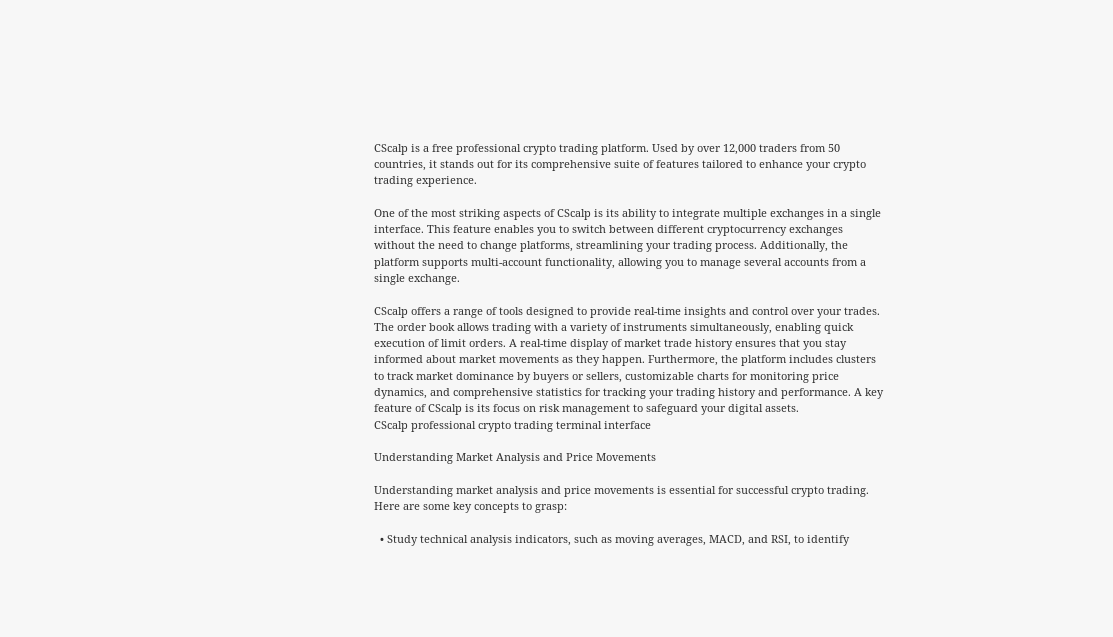CScalp is a free professional crypto trading platform. Used by over 12,000 traders from 50 countries, it stands out for its comprehensive suite of features tailored to enhance your crypto trading experience.

One of the most striking aspects of CScalp is its ability to integrate multiple exchanges in a single interface. This feature enables you to switch between different cryptocurrency exchanges without the need to change platforms, streamlining your trading process. Additionally, the platform supports multi-account functionality, allowing you to manage several accounts from a single exchange.

CScalp offers a range of tools designed to provide real-time insights and control over your trades. The order book allows trading with a variety of instruments simultaneously, enabling quick execution of limit orders. A real-time display of market trade history ensures that you stay informed about market movements as they happen. Furthermore, the platform includes clusters to track market dominance by buyers or sellers, customizable charts for monitoring price dynamics, and comprehensive statistics for tracking your trading history and performance. A key feature of CScalp is its focus on risk management to safeguard your digital assets.
CScalp professional crypto trading terminal interface

Understanding Market Analysis and Price Movements

Understanding market analysis and price movements is essential for successful crypto trading. Here are some key concepts to grasp:

  • Study technical analysis indicators, such as moving averages, MACD, and RSI, to identify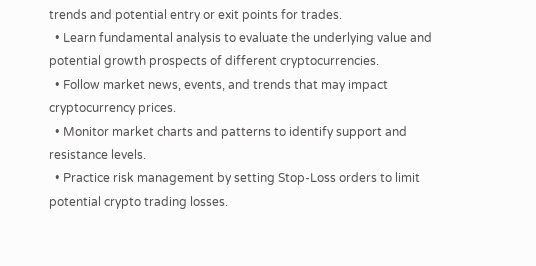trends and potential entry or exit points for trades.
  • Learn fundamental analysis to evaluate the underlying value and potential growth prospects of different cryptocurrencies.
  • Follow market news, events, and trends that may impact cryptocurrency prices.
  • Monitor market charts and patterns to identify support and resistance levels.
  • Practice risk management by setting Stop-Loss orders to limit potential crypto trading losses.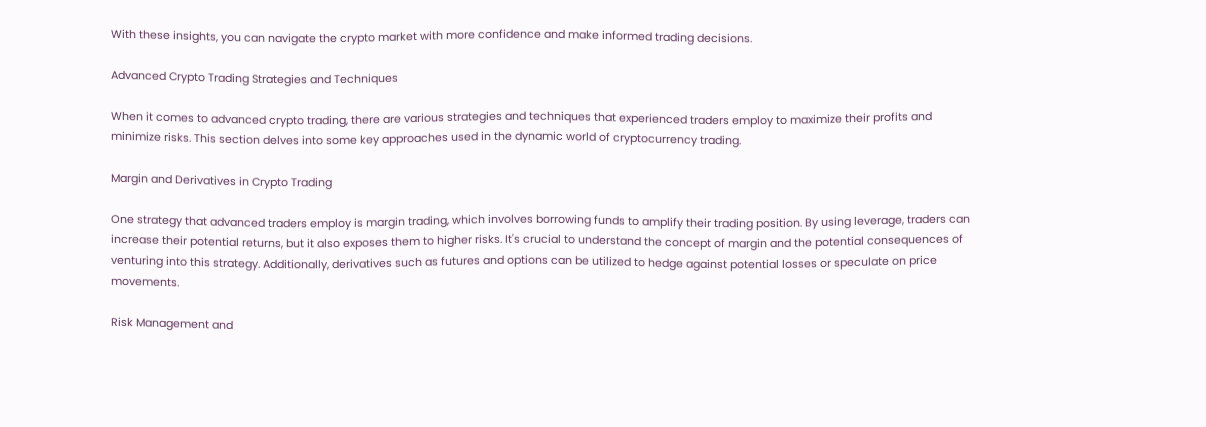With these insights, you can navigate the crypto market with more confidence and make informed trading decisions.

Advanced Crypto Trading Strategies and Techniques

When it comes to advanced crypto trading, there are various strategies and techniques that experienced traders employ to maximize their profits and minimize risks. This section delves into some key approaches used in the dynamic world of cryptocurrency trading.

Margin and Derivatives in Crypto Trading

One strategy that advanced traders employ is margin trading, which involves borrowing funds to amplify their trading position. By using leverage, traders can increase their potential returns, but it also exposes them to higher risks. It's crucial to understand the concept of margin and the potential consequences of venturing into this strategy. Additionally, derivatives such as futures and options can be utilized to hedge against potential losses or speculate on price movements.

Risk Management and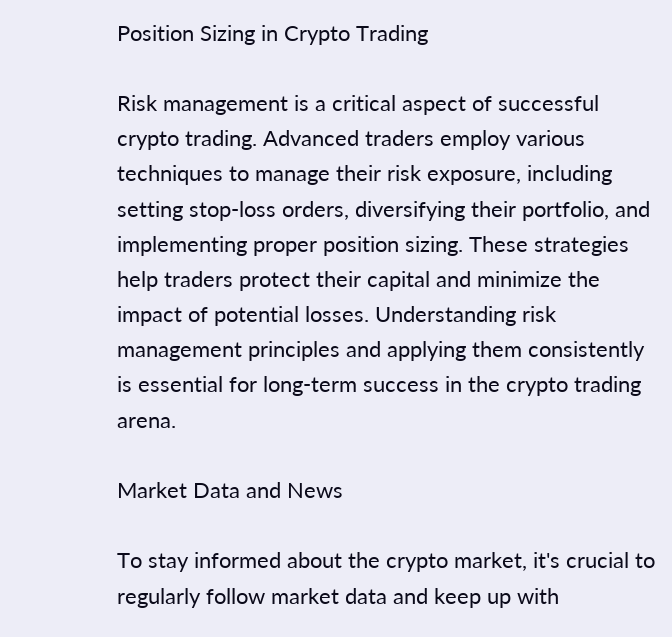Position Sizing in Crypto Trading

Risk management is a critical aspect of successful crypto trading. Advanced traders employ various techniques to manage their risk exposure, including setting stop-loss orders, diversifying their portfolio, and implementing proper position sizing. These strategies help traders protect their capital and minimize the impact of potential losses. Understanding risk management principles and applying them consistently is essential for long-term success in the crypto trading arena.

Market Data and News

To stay informed about the crypto market, it's crucial to regularly follow market data and keep up with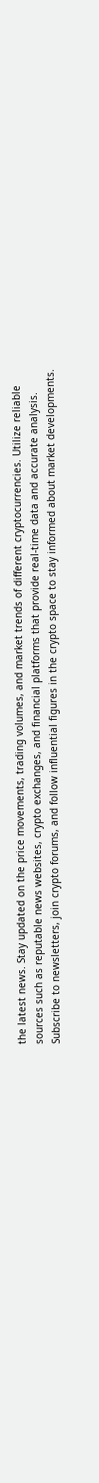the latest news. Stay updated on the price movements, trading volumes, and market trends of different cryptocurrencies. Utilize reliable sources such as reputable news websites, crypto exchanges, and financial platforms that provide real-time data and accurate analysis. Subscribe to newsletters, join crypto forums, and follow influential figures in the crypto space to stay informed about market developments.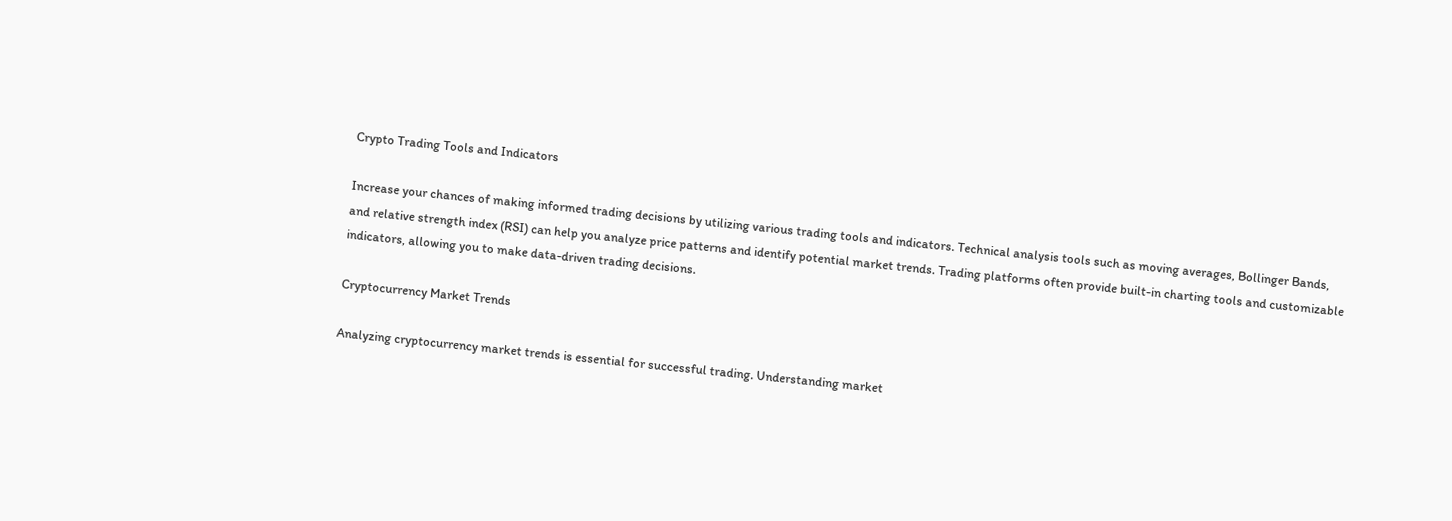Crypto Trading Tools and Indicators

Increase your chances of making informed trading decisions by utilizing various trading tools and indicators. Technical analysis tools such as moving averages, Bollinger Bands, and relative strength index (RSI) can help you analyze price patterns and identify potential market trends. Trading platforms often provide built-in charting tools and customizable indicators, allowing you to make data-driven trading decisions.

Cryptocurrency Market Trends

Analyzing cryptocurrency market trends is essential for successful trading. Understanding market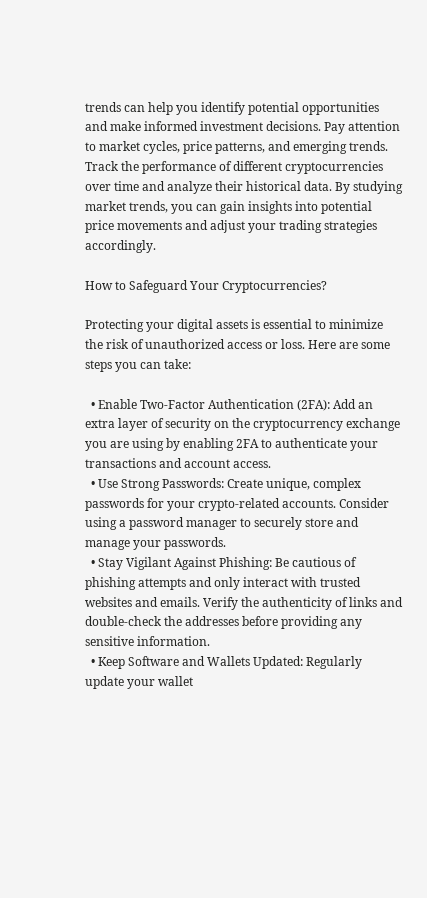trends can help you identify potential opportunities and make informed investment decisions. Pay attention to market cycles, price patterns, and emerging trends. Track the performance of different cryptocurrencies over time and analyze their historical data. By studying market trends, you can gain insights into potential price movements and adjust your trading strategies accordingly.

How to Safeguard Your Cryptocurrencies?

Protecting your digital assets is essential to minimize the risk of unauthorized access or loss. Here are some steps you can take:

  • Enable Two-Factor Authentication (2FA): Add an extra layer of security on the cryptocurrency exchange you are using by enabling 2FA to authenticate your transactions and account access.
  • Use Strong Passwords: Create unique, complex passwords for your crypto-related accounts. Consider using a password manager to securely store and manage your passwords.
  • Stay Vigilant Against Phishing: Be cautious of phishing attempts and only interact with trusted websites and emails. Verify the authenticity of links and double-check the addresses before providing any sensitive information.
  • Keep Software and Wallets Updated: Regularly update your wallet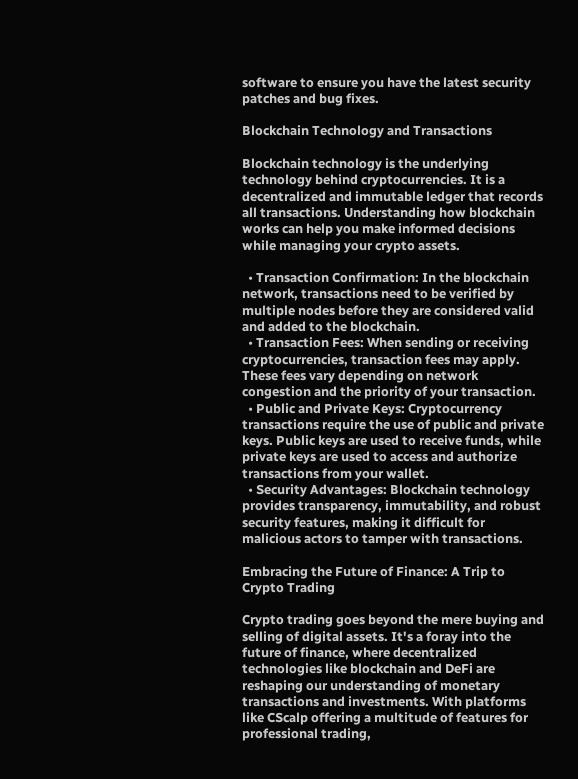software to ensure you have the latest security patches and bug fixes.

Blockchain Technology and Transactions

Blockchain technology is the underlying technology behind cryptocurrencies. It is a decentralized and immutable ledger that records all transactions. Understanding how blockchain works can help you make informed decisions while managing your crypto assets.

  • Transaction Confirmation: In the blockchain network, transactions need to be verified by multiple nodes before they are considered valid and added to the blockchain.
  • Transaction Fees: When sending or receiving cryptocurrencies, transaction fees may apply. These fees vary depending on network congestion and the priority of your transaction.
  • Public and Private Keys: Cryptocurrency transactions require the use of public and private keys. Public keys are used to receive funds, while private keys are used to access and authorize transactions from your wallet.
  • Security Advantages: Blockchain technology provides transparency, immutability, and robust security features, making it difficult for malicious actors to tamper with transactions.

Embracing the Future of Finance: A Trip to Crypto Trading

Crypto trading goes beyond the mere buying and selling of digital assets. It's a foray into the future of finance, where decentralized technologies like blockchain and DeFi are reshaping our understanding of monetary transactions and investments. With platforms like CScalp offering a multitude of features for professional trading,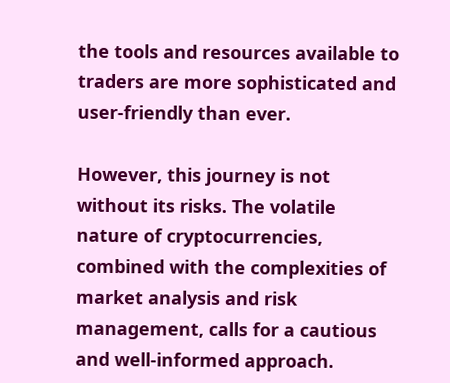the tools and resources available to traders are more sophisticated and user-friendly than ever.

However, this journey is not without its risks. The volatile nature of cryptocurrencies, combined with the complexities of market analysis and risk management, calls for a cautious and well-informed approach.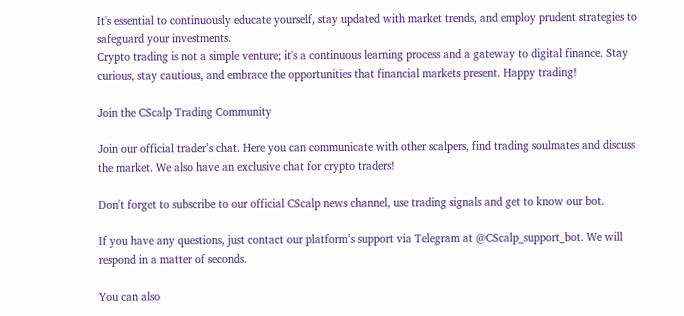It's essential to continuously educate yourself, stay updated with market trends, and employ prudent strategies to safeguard your investments.
Crypto trading is not a simple venture; it's a continuous learning process and a gateway to digital finance. Stay curious, stay cautious, and embrace the opportunities that financial markets present. Happy trading!

Join the CScalp Trading Community

Join our official trader’s chat. Here you can communicate with other scalpers, find trading soulmates and discuss the market. We also have an exclusive chat for crypto traders!

Don't forget to subscribe to our official CScalp news channel, use trading signals and get to know our bot.

If you have any questions, just contact our platform’s support via Telegram at @CScalp_support_bot. We will respond in a matter of seconds.

You can also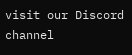visit our Discord channel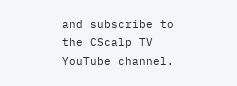and subscribe to the CScalp TV YouTube channel.